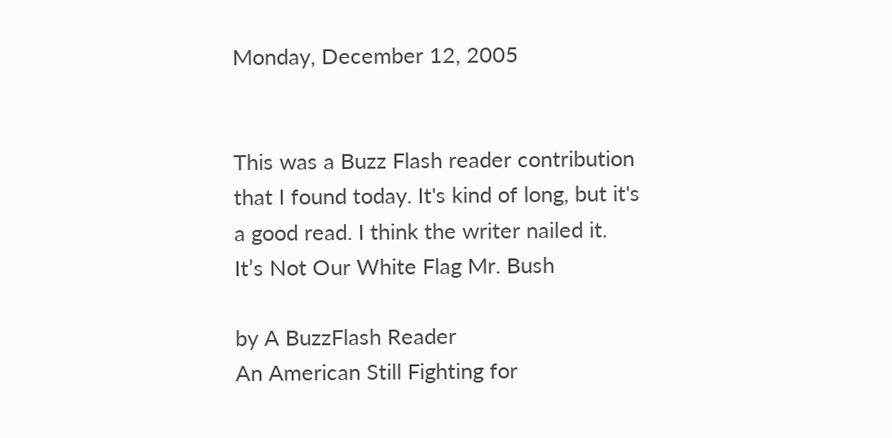Monday, December 12, 2005


This was a Buzz Flash reader contribution that I found today. It's kind of long, but it's a good read. I think the writer nailed it.
It’s Not Our White Flag Mr. Bush

by A BuzzFlash Reader
An American Still Fighting for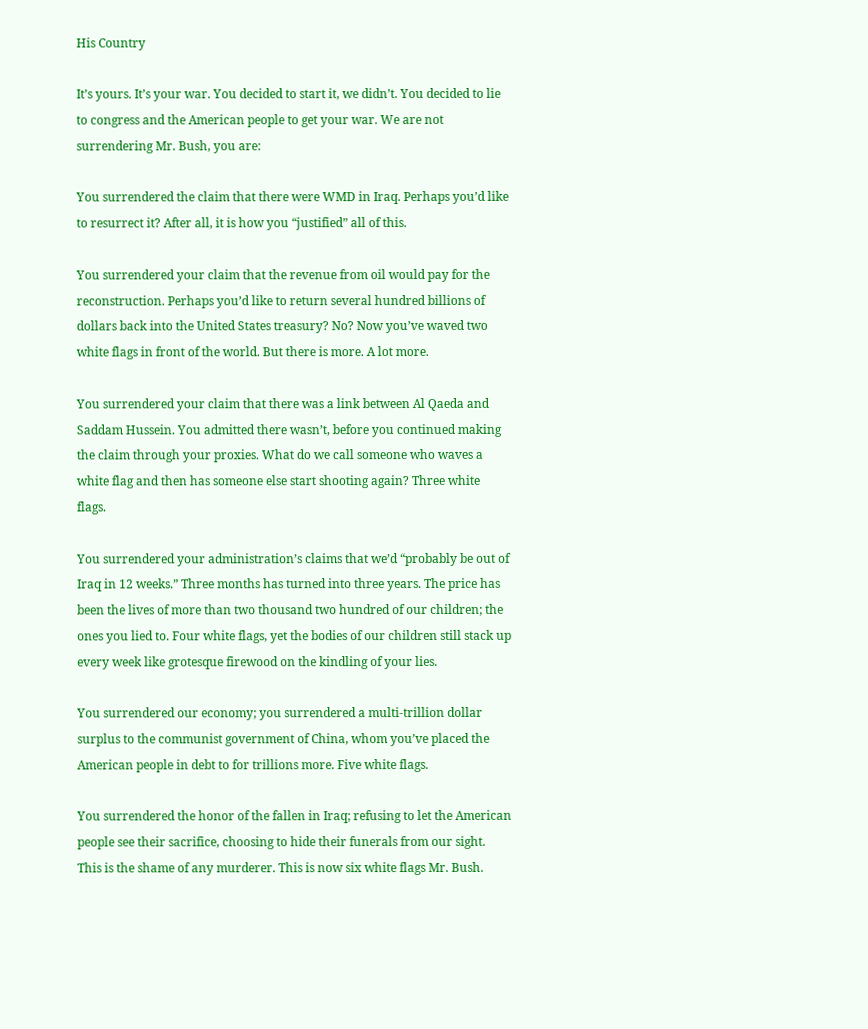His Country

It’s yours. It’s your war. You decided to start it, we didn’t. You decided to lie to congress and the American people to get your war. We are not surrendering Mr. Bush, you are:

You surrendered the claim that there were WMD in Iraq. Perhaps you’d like to resurrect it? After all, it is how you “justified” all of this.

You surrendered your claim that the revenue from oil would pay for the reconstruction. Perhaps you’d like to return several hundred billions of dollars back into the United States treasury? No? Now you’ve waved two white flags in front of the world. But there is more. A lot more.

You surrendered your claim that there was a link between Al Qaeda and Saddam Hussein. You admitted there wasn’t, before you continued making the claim through your proxies. What do we call someone who waves a white flag and then has someone else start shooting again? Three white flags.

You surrendered your administration’s claims that we’d “probably be out of Iraq in 12 weeks.” Three months has turned into three years. The price has been the lives of more than two thousand two hundred of our children; the ones you lied to. Four white flags, yet the bodies of our children still stack up every week like grotesque firewood on the kindling of your lies.

You surrendered our economy; you surrendered a multi-trillion dollar surplus to the communist government of China, whom you’ve placed the American people in debt to for trillions more. Five white flags.

You surrendered the honor of the fallen in Iraq; refusing to let the American people see their sacrifice, choosing to hide their funerals from our sight. This is the shame of any murderer. This is now six white flags Mr. Bush.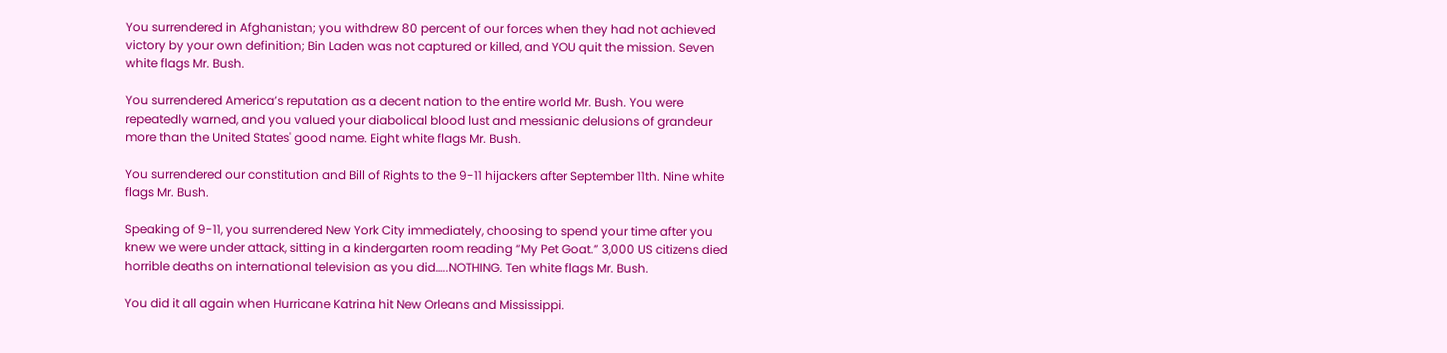You surrendered in Afghanistan; you withdrew 80 percent of our forces when they had not achieved victory by your own definition; Bin Laden was not captured or killed, and YOU quit the mission. Seven white flags Mr. Bush.

You surrendered America’s reputation as a decent nation to the entire world Mr. Bush. You were repeatedly warned, and you valued your diabolical blood lust and messianic delusions of grandeur more than the United States' good name. Eight white flags Mr. Bush.

You surrendered our constitution and Bill of Rights to the 9-11 hijackers after September 11th. Nine white flags Mr. Bush.

Speaking of 9-11, you surrendered New York City immediately, choosing to spend your time after you knew we were under attack, sitting in a kindergarten room reading “My Pet Goat.” 3,000 US citizens died horrible deaths on international television as you did…..NOTHING. Ten white flags Mr. Bush.

You did it all again when Hurricane Katrina hit New Orleans and Mississippi.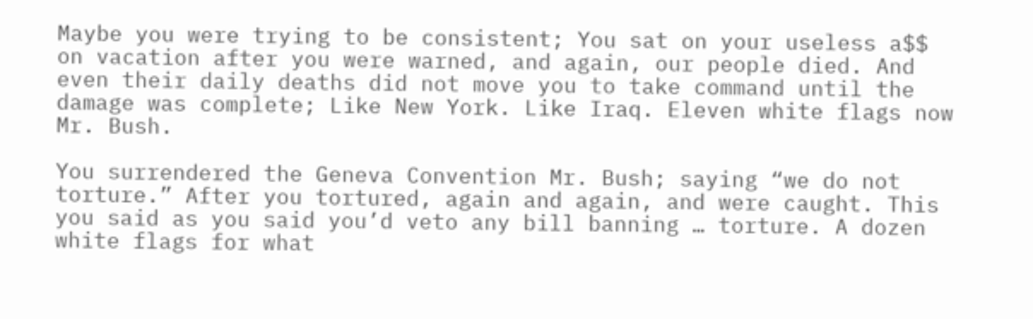Maybe you were trying to be consistent; You sat on your useless a$$ on vacation after you were warned, and again, our people died. And even their daily deaths did not move you to take command until the damage was complete; Like New York. Like Iraq. Eleven white flags now Mr. Bush.

You surrendered the Geneva Convention Mr. Bush; saying “we do not torture.” After you tortured, again and again, and were caught. This you said as you said you’d veto any bill banning … torture. A dozen white flags for what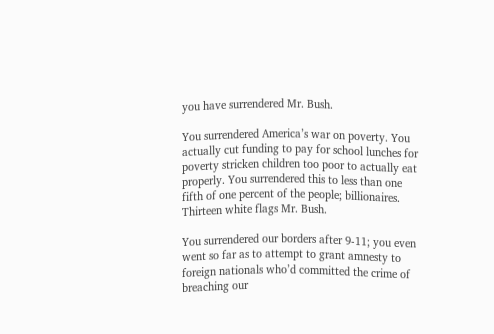you have surrendered Mr. Bush.

You surrendered America’s war on poverty. You actually cut funding to pay for school lunches for poverty stricken children too poor to actually eat properly. You surrendered this to less than one fifth of one percent of the people; billionaires. Thirteen white flags Mr. Bush.

You surrendered our borders after 9-11; you even went so far as to attempt to grant amnesty to foreign nationals who’d committed the crime of breaching our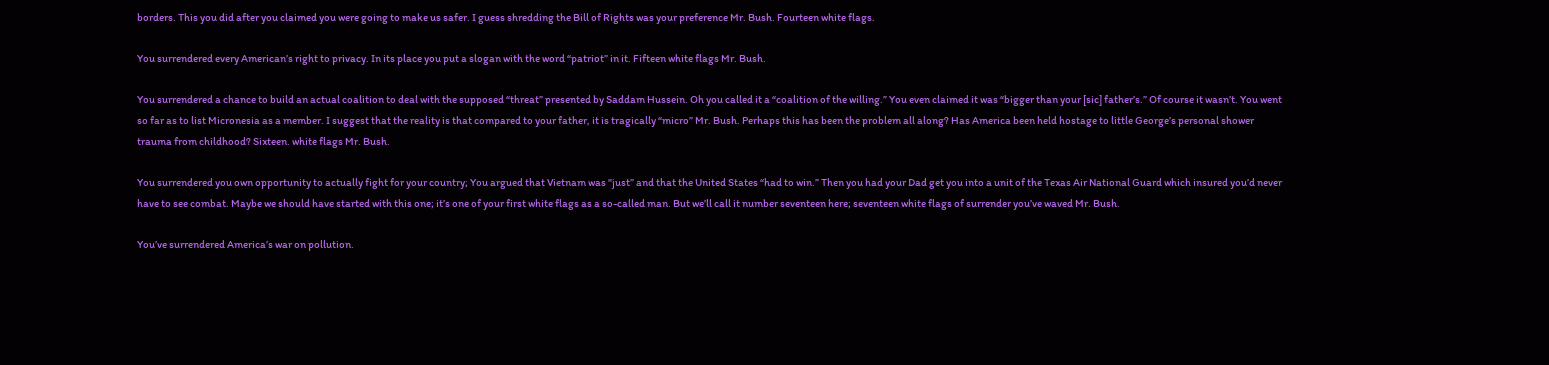borders. This you did after you claimed you were going to make us safer. I guess shredding the Bill of Rights was your preference Mr. Bush. Fourteen white flags.

You surrendered every American’s right to privacy. In its place you put a slogan with the word “patriot” in it. Fifteen white flags Mr. Bush.

You surrendered a chance to build an actual coalition to deal with the supposed “threat” presented by Saddam Hussein. Oh you called it a “coalition of the willing.” You even claimed it was “bigger than your [sic] father’s.” Of course it wasn’t. You went so far as to list Micronesia as a member. I suggest that the reality is that compared to your father, it is tragically “micro” Mr. Bush. Perhaps this has been the problem all along? Has America been held hostage to little George’s personal shower trauma from childhood? Sixteen. white flags Mr. Bush.

You surrendered you own opportunity to actually fight for your country; You argued that Vietnam was "just” and that the United States “had to win.” Then you had your Dad get you into a unit of the Texas Air National Guard which insured you’d never have to see combat. Maybe we should have started with this one; it’s one of your first white flags as a so-called man. But we’ll call it number seventeen here; seventeen white flags of surrender you’ve waved Mr. Bush.

You’ve surrendered America’s war on pollution.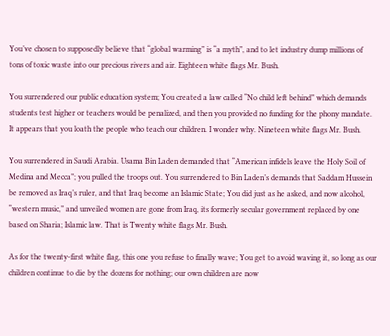You’ve chosen to supposedly believe that “global warming” is “a myth”, and to let industry dump millions of tons of toxic waste into our precious rivers and air. Eighteen white flags Mr. Bush.

You surrendered our public education system; You created a law called “No child left behind” which demands students test higher or teachers would be penalized, and then you provided no funding for the phony mandate. It appears that you loath the people who teach our children. I wonder why. Nineteen white flags Mr. Bush.

You surrendered in Saudi Arabia. Usama Bin Laden demanded that “American infidels leave the Holy Soil of Medina and Mecca”; you pulled the troops out. You surrendered to Bin Laden’s demands that Saddam Hussein be removed as Iraq’s ruler, and that Iraq become an Islamic State; You did just as he asked, and now alcohol, “western music,” and unveiled women are gone from Iraq, its formerly secular government replaced by one based on Sharia; Islamic law. That is Twenty white flags Mr. Bush.

As for the twenty-first white flag, this one you refuse to finally wave; You get to avoid waving it, so long as our children continue to die by the dozens for nothing; our own children are now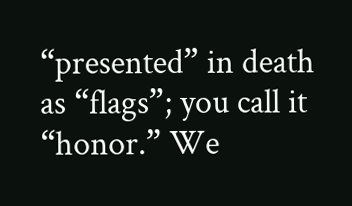“presented” in death as “flags”; you call it “honor.” We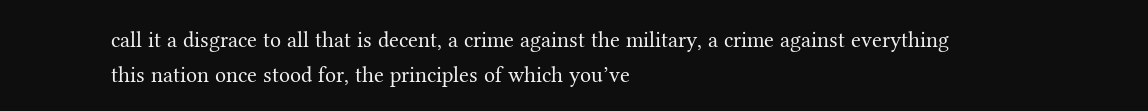call it a disgrace to all that is decent, a crime against the military, a crime against everything this nation once stood for, the principles of which you’ve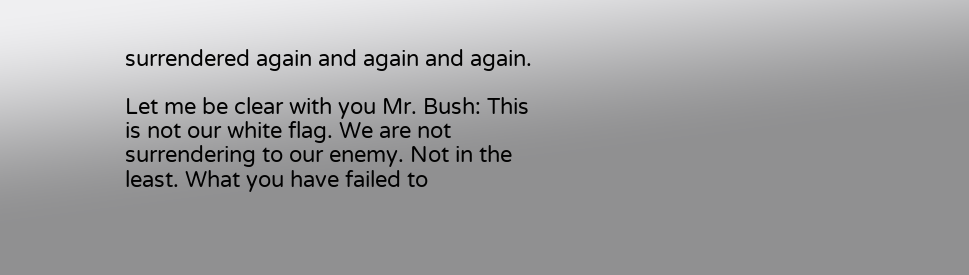surrendered again and again and again.

Let me be clear with you Mr. Bush: This is not our white flag. We are not surrendering to our enemy. Not in the least. What you have failed to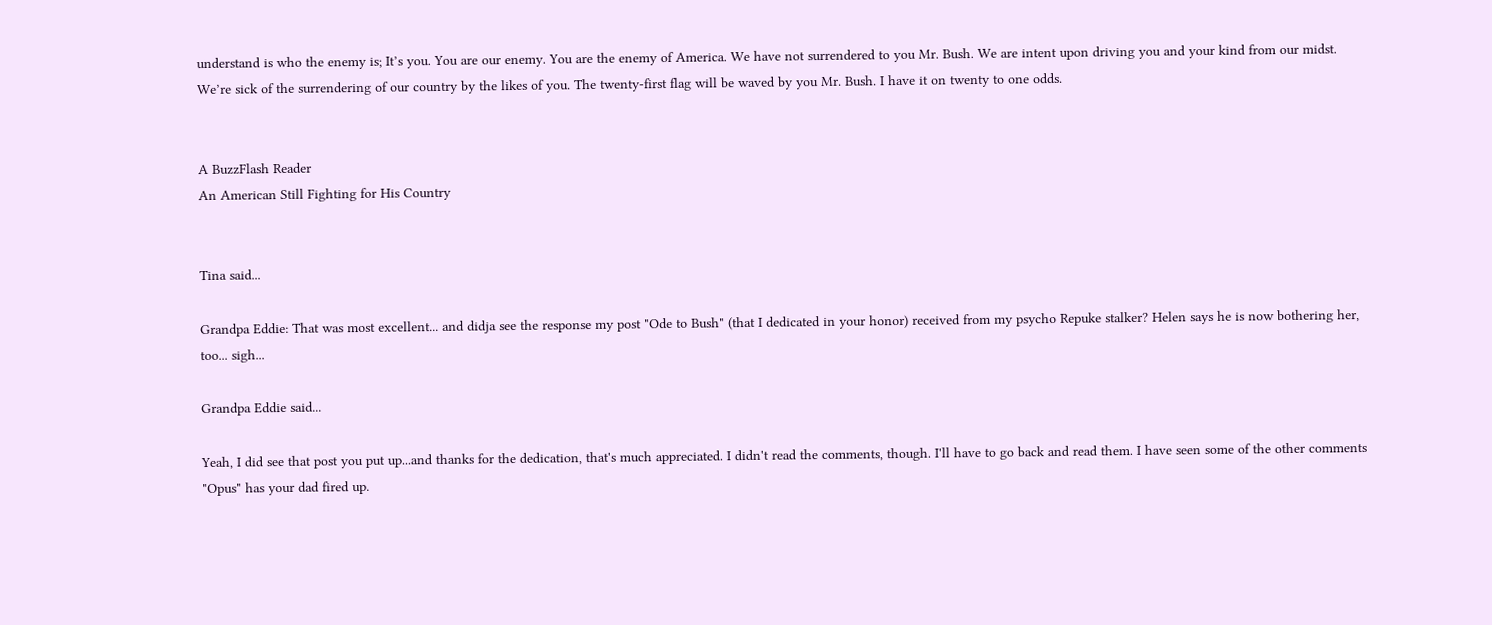understand is who the enemy is; It’s you. You are our enemy. You are the enemy of America. We have not surrendered to you Mr. Bush. We are intent upon driving you and your kind from our midst. We’re sick of the surrendering of our country by the likes of you. The twenty-first flag will be waved by you Mr. Bush. I have it on twenty to one odds.


A BuzzFlash Reader
An American Still Fighting for His Country


Tina said...

Grandpa Eddie: That was most excellent... and didja see the response my post "Ode to Bush" (that I dedicated in your honor) received from my psycho Repuke stalker? Helen says he is now bothering her, too... sigh...

Grandpa Eddie said...

Yeah, I did see that post you put up...and thanks for the dedication, that's much appreciated. I didn't read the comments, though. I'll have to go back and read them. I have seen some of the other comments "Opus" has your dad fired up.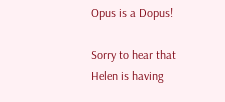Opus is a Dopus!

Sorry to hear that Helen is having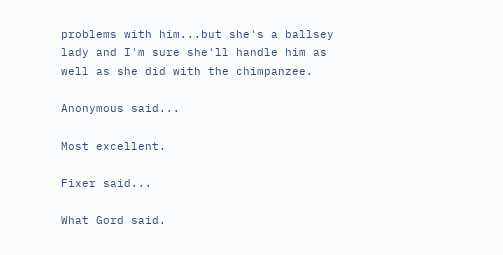problems with him...but she's a ballsey lady and I'm sure she'll handle him as well as she did with the chimpanzee.

Anonymous said...

Most excellent.

Fixer said...

What Gord said.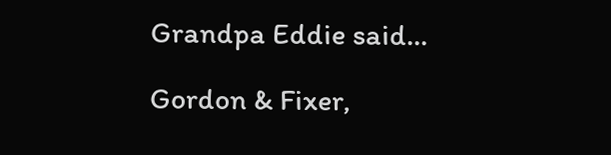Grandpa Eddie said...

Gordon & Fixer,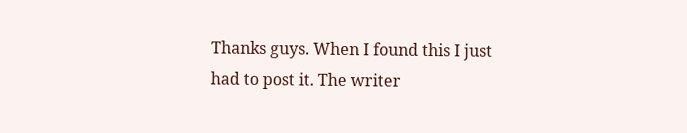Thanks guys. When I found this I just had to post it. The writer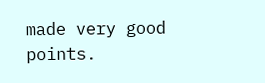made very good points.